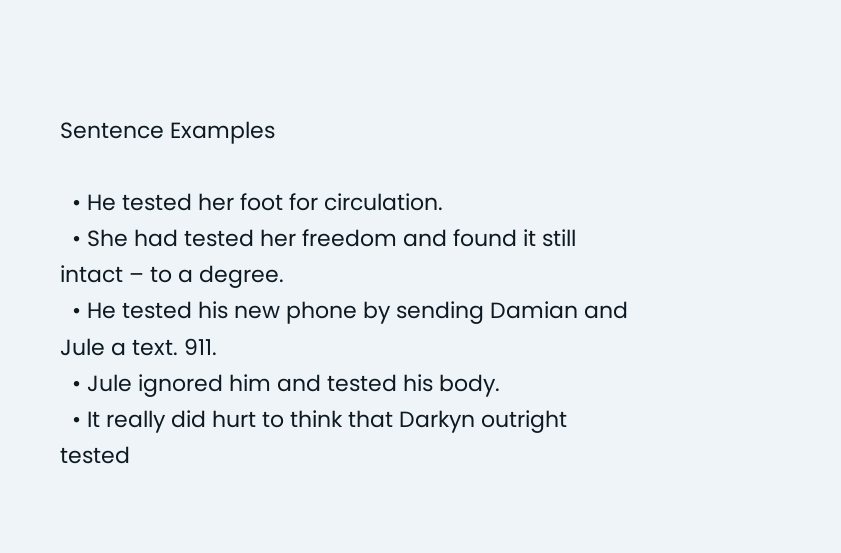Sentence Examples

  • He tested her foot for circulation.
  • She had tested her freedom and found it still intact – to a degree.
  • He tested his new phone by sending Damian and Jule a text. 911.
  • Jule ignored him and tested his body.
  • It really did hurt to think that Darkyn outright tested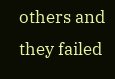others and they failed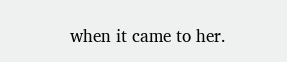when it came to her.